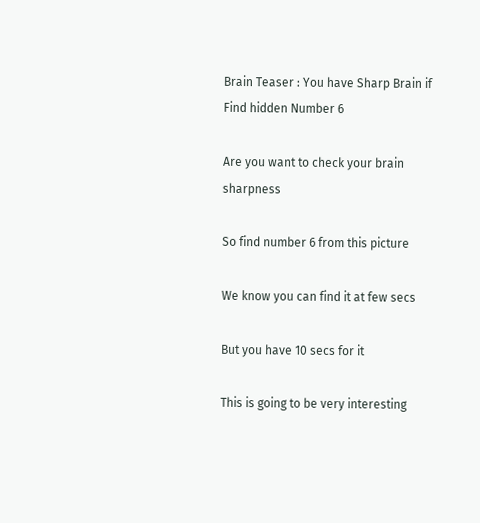Brain Teaser : You have Sharp Brain if Find hidden Number 6

Are you want to check your brain sharpness

So find number 6 from this picture

We know you can find it at few secs

But you have 10 secs for it

This is going to be very interesting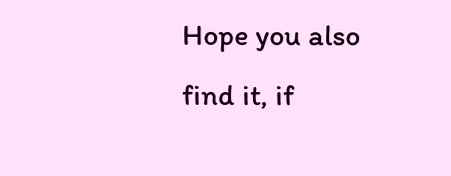Hope you also find it, if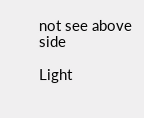not see above side

Light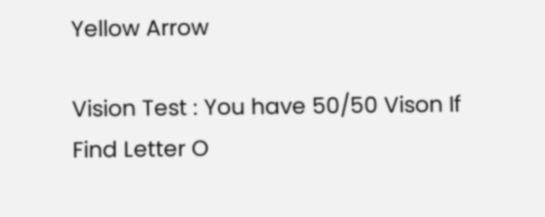Yellow Arrow

Vision Test : You have 50/50 Vison If Find Letter O